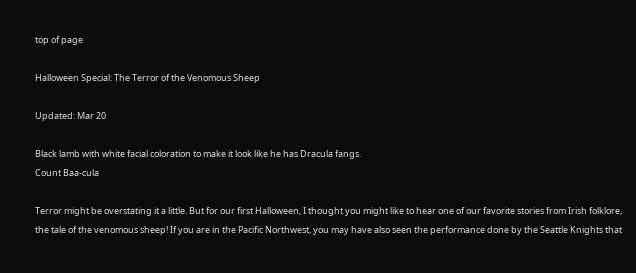top of page

Halloween Special: The Terror of the Venomous Sheep

Updated: Mar 20

Black lamb with white facial coloration to make it look like he has Dracula fangs.
Count Baa-cula

Terror might be overstating it a little. But for our first Halloween, I thought you might like to hear one of our favorite stories from Irish folklore, the tale of the venomous sheep! If you are in the Pacific Northwest, you may have also seen the performance done by the Seattle Knights that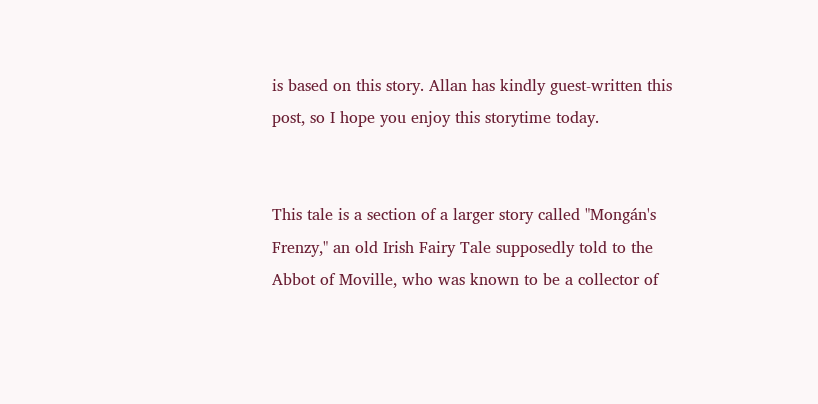is based on this story. Allan has kindly guest-written this post, so I hope you enjoy this storytime today.


This tale is a section of a larger story called "Mongán's Frenzy," an old Irish Fairy Tale supposedly told to the Abbot of Moville, who was known to be a collector of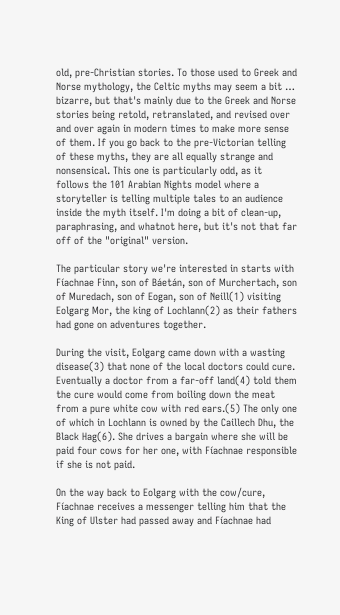old, pre-Christian stories. To those used to Greek and Norse mythology, the Celtic myths may seem a bit … bizarre, but that's mainly due to the Greek and Norse stories being retold, retranslated, and revised over and over again in modern times to make more sense of them. If you go back to the pre-Victorian telling of these myths, they are all equally strange and nonsensical. This one is particularly odd, as it follows the 101 Arabian Nights model where a storyteller is telling multiple tales to an audience inside the myth itself. I'm doing a bit of clean-up, paraphrasing, and whatnot here, but it's not that far off of the "original" version.

The particular story we're interested in starts with Fíachnae Finn, son of Báetán, son of Murchertach, son of Muredach, son of Eogan, son of Neill(1) visiting Eolgarg Mor, the king of Lochlann(2) as their fathers had gone on adventures together.

During the visit, Eolgarg came down with a wasting disease(3) that none of the local doctors could cure. Eventually a doctor from a far-off land(4) told them the cure would come from boiling down the meat from a pure white cow with red ears.(5) The only one of which in Lochlann is owned by the Caillech Dhu, the Black Hag(6). She drives a bargain where she will be paid four cows for her one, with Fíachnae responsible if she is not paid.

On the way back to Eolgarg with the cow/cure, Fíachnae receives a messenger telling him that the King of Ulster had passed away and Fíachnae had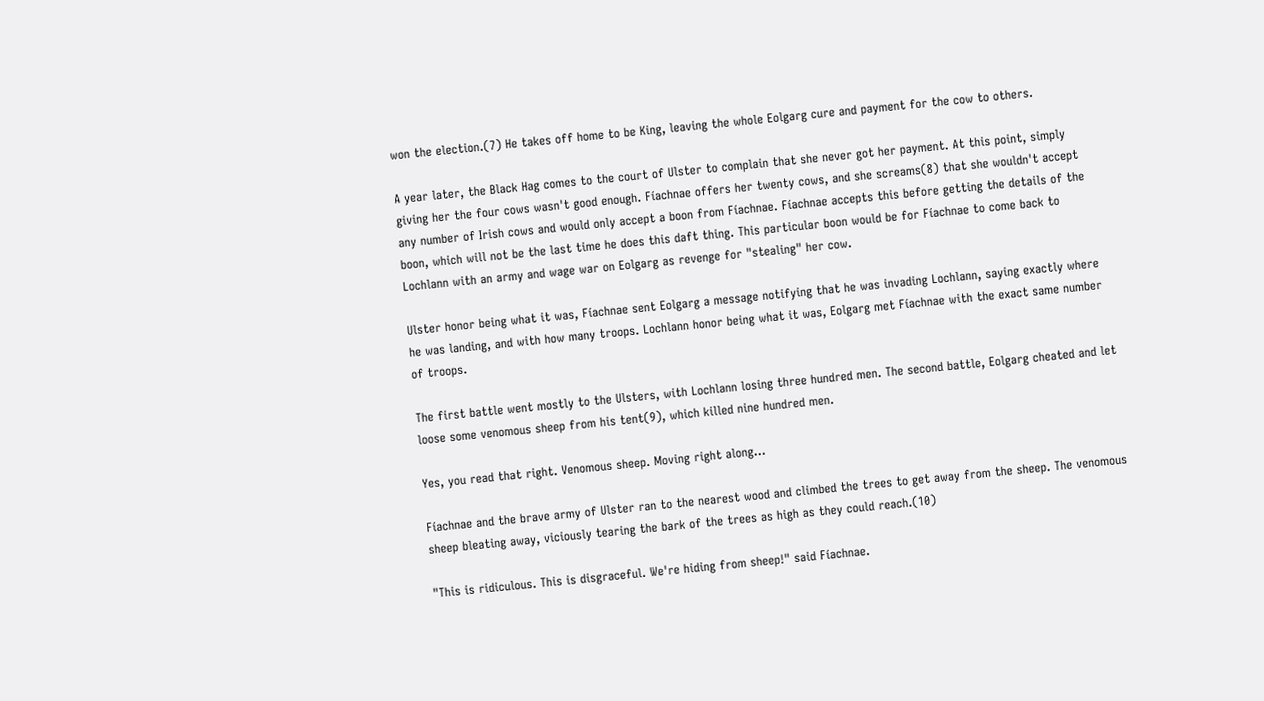won the election.(7) He takes off home to be King, leaving the whole Eolgarg cure and payment for the cow to others.

A year later, the Black Hag comes to the court of Ulster to complain that she never got her payment. At this point, simply giving her the four cows wasn't good enough. Fíachnae offers her twenty cows, and she screams(8) that she wouldn't accept any number of Irish cows and would only accept a boon from Fíachnae. Fíachnae accepts this before getting the details of the boon, which will not be the last time he does this daft thing. This particular boon would be for Fíachnae to come back to Lochlann with an army and wage war on Eolgarg as revenge for "stealing" her cow.

Ulster honor being what it was, Fíachnae sent Eolgarg a message notifying that he was invading Lochlann, saying exactly where he was landing, and with how many troops. Lochlann honor being what it was, Eolgarg met Fíachnae with the exact same number of troops.

The first battle went mostly to the Ulsters, with Lochlann losing three hundred men. The second battle, Eolgarg cheated and let loose some venomous sheep from his tent(9), which killed nine hundred men.

Yes, you read that right. Venomous sheep. Moving right along…

Fíachnae and the brave army of Ulster ran to the nearest wood and climbed the trees to get away from the sheep. The venomous sheep bleating away, viciously tearing the bark of the trees as high as they could reach.(10)

"This is ridiculous. This is disgraceful. We're hiding from sheep!" said Fíachnae.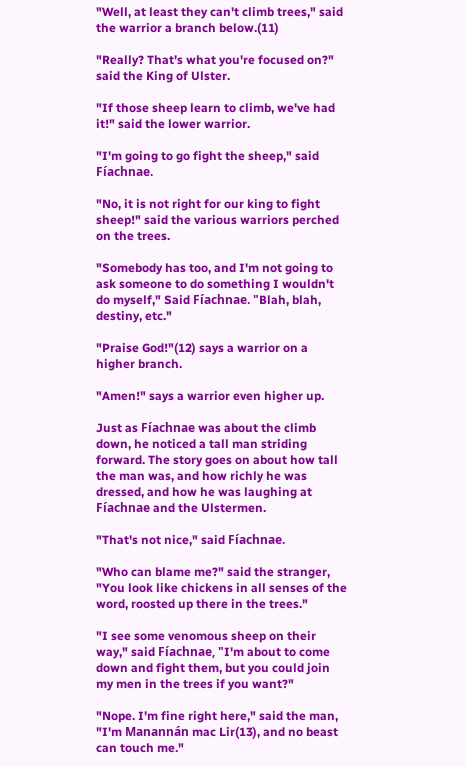"Well, at least they can't climb trees," said the warrior a branch below.(11)

"Really? That's what you're focused on?" said the King of Ulster.

"If those sheep learn to climb, we've had it!" said the lower warrior.

"I'm going to go fight the sheep," said Fíachnae.

"No, it is not right for our king to fight sheep!" said the various warriors perched on the trees.

"Somebody has too, and I'm not going to ask someone to do something I wouldn't do myself," Said Fíachnae. "Blah, blah, destiny, etc."

"Praise God!"(12) says a warrior on a higher branch.

"Amen!" says a warrior even higher up.

Just as Fíachnae was about the climb down, he noticed a tall man striding forward. The story goes on about how tall the man was, and how richly he was dressed, and how he was laughing at Fíachnae and the Ulstermen.

"That's not nice," said Fíachnae.

"Who can blame me?" said the stranger, "You look like chickens in all senses of the word, roosted up there in the trees."

"I see some venomous sheep on their way," said Fíachnae, "I'm about to come down and fight them, but you could join my men in the trees if you want?"

"Nope. I'm fine right here," said the man, "I'm Manannán mac Lir(13), and no beast can touch me."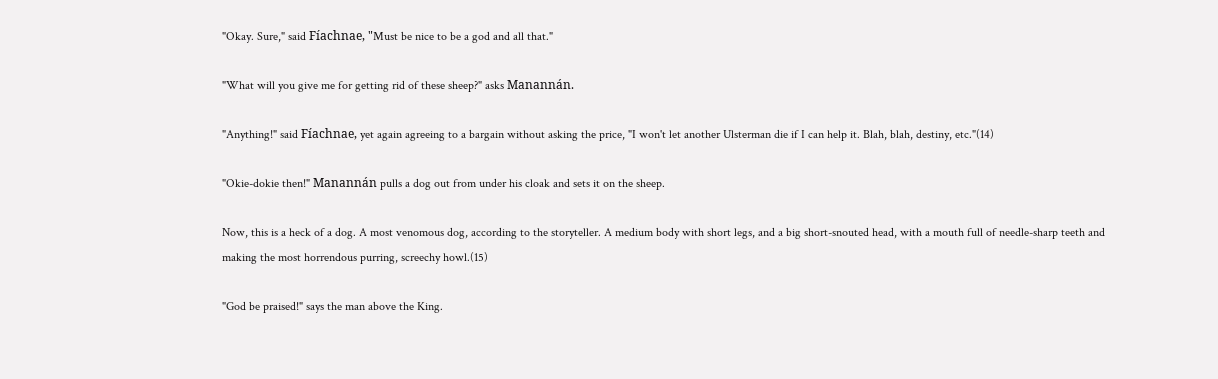"Okay. Sure," said Fíachnae, "Must be nice to be a god and all that."

"What will you give me for getting rid of these sheep?" asks Manannán.

"Anything!" said Fíachnae, yet again agreeing to a bargain without asking the price, "I won't let another Ulsterman die if I can help it. Blah, blah, destiny, etc."(14)

"Okie-dokie then!" Manannán pulls a dog out from under his cloak and sets it on the sheep.

Now, this is a heck of a dog. A most venomous dog, according to the storyteller. A medium body with short legs, and a big short-snouted head, with a mouth full of needle-sharp teeth and making the most horrendous purring, screechy howl.(15)

"God be praised!" says the man above the King.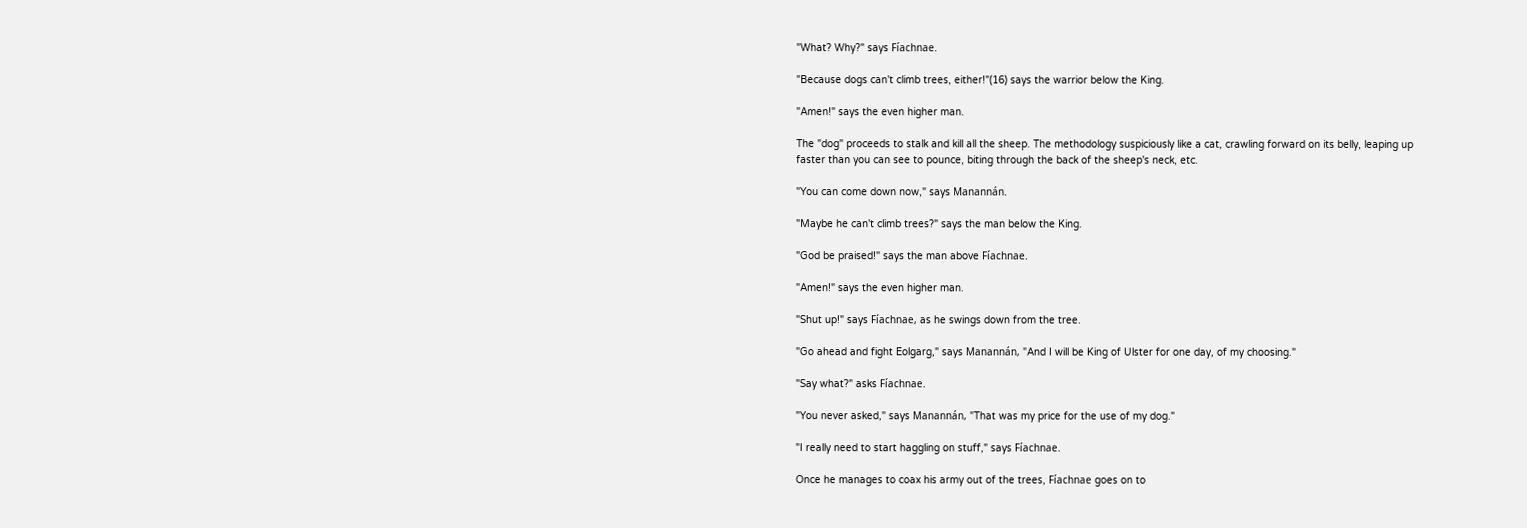"What? Why?" says Fíachnae.

"Because dogs can't climb trees, either!"(16) says the warrior below the King.

"Amen!" says the even higher man.

The "dog" proceeds to stalk and kill all the sheep. The methodology suspiciously like a cat, crawling forward on its belly, leaping up faster than you can see to pounce, biting through the back of the sheep's neck, etc.

"You can come down now," says Manannán.

"Maybe he can't climb trees?" says the man below the King.

"God be praised!" says the man above Fíachnae.

"Amen!" says the even higher man.

"Shut up!" says Fíachnae, as he swings down from the tree.

"Go ahead and fight Eolgarg," says Manannán, "And I will be King of Ulster for one day, of my choosing."

"Say what?" asks Fíachnae.

"You never asked," says Manannán, "That was my price for the use of my dog."

"I really need to start haggling on stuff," says Fíachnae.

Once he manages to coax his army out of the trees, Fíachnae goes on to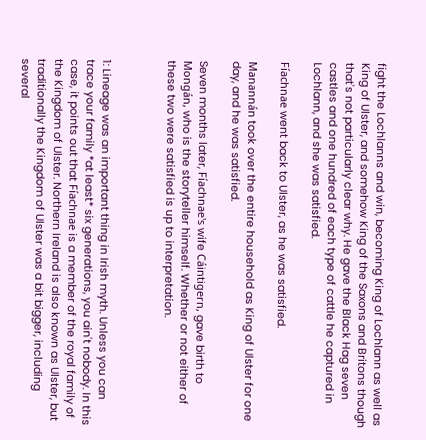fight the Lochlanns and win, becoming King of Lochlann as well as King of Ulster, and somehow King of the Saxons and Britons though that's not particularly clear why. He gave the Black Hag seven castles and one hundred of each type of cattle he captured in Lochlann, and she was satisfied.

Fíachnae went back to Ulster, as he was satisfied.

Manannán took over the entire household as King of Ulster for one day, and he was satisfied.

Seven months later, Fíachnae's wife Cáintigern, gave birth to Mongán, who is the storyteller himself. Whether or not either of these two were satisfied is up to interpretation.



1: Lineage was an important thing in Irish myth. Unless you can trace your family *at least* six generations, you ain't nobody. In this case, it points out that Fíachnae is a member of the royal family of the Kingdom of Ulster. Northern Ireland is also known as Ulster, but traditionally the Kingdom of Ulster was a bit bigger, including several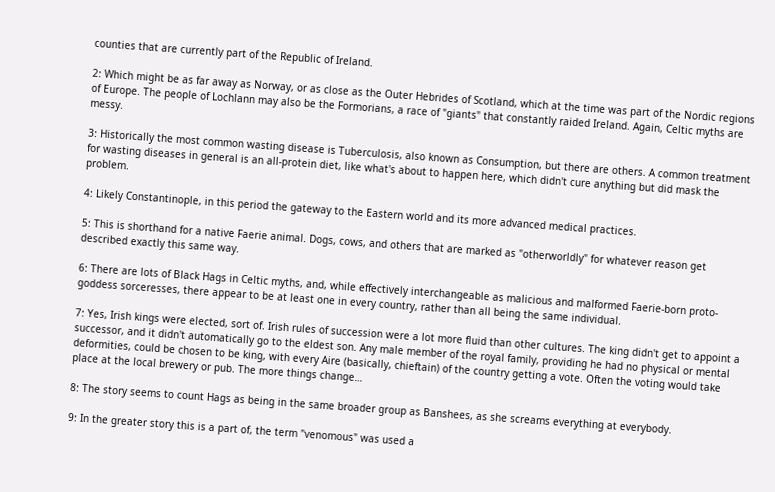counties that are currently part of the Republic of Ireland.

2: Which might be as far away as Norway, or as close as the Outer Hebrides of Scotland, which at the time was part of the Nordic regions of Europe. The people of Lochlann may also be the Formorians, a race of "giants" that constantly raided Ireland. Again, Celtic myths are messy.

3: Historically the most common wasting disease is Tuberculosis, also known as Consumption, but there are others. A common treatment for wasting diseases in general is an all-protein diet, like what's about to happen here, which didn't cure anything but did mask the problem.

4: Likely Constantinople, in this period the gateway to the Eastern world and its more advanced medical practices.

5: This is shorthand for a native Faerie animal. Dogs, cows, and others that are marked as "otherworldly" for whatever reason get described exactly this same way.

6: There are lots of Black Hags in Celtic myths, and, while effectively interchangeable as malicious and malformed Faerie-born proto-goddess sorceresses, there appear to be at least one in every country, rather than all being the same individual.

7: Yes, Irish kings were elected, sort of. Irish rules of succession were a lot more fluid than other cultures. The king didn't get to appoint a successor, and it didn't automatically go to the eldest son. Any male member of the royal family, providing he had no physical or mental deformities, could be chosen to be king, with every Aire (basically, chieftain) of the country getting a vote. Often the voting would take place at the local brewery or pub. The more things change…

8: The story seems to count Hags as being in the same broader group as Banshees, as she screams everything at everybody.

9: In the greater story this is a part of, the term "venomous" was used a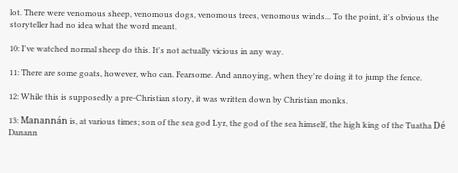lot. There were venomous sheep, venomous dogs, venomous trees, venomous winds... To the point, it's obvious the storyteller had no idea what the word meant.

10: I've watched normal sheep do this. It's not actually vicious in any way.

11: There are some goats, however, who can. Fearsome. And annoying, when they're doing it to jump the fence.

12: While this is supposedly a pre-Christian story, it was written down by Christian monks.

13: Manannán is, at various times; son of the sea god Lyr, the god of the sea himself, the high king of the Tuatha Dé Danann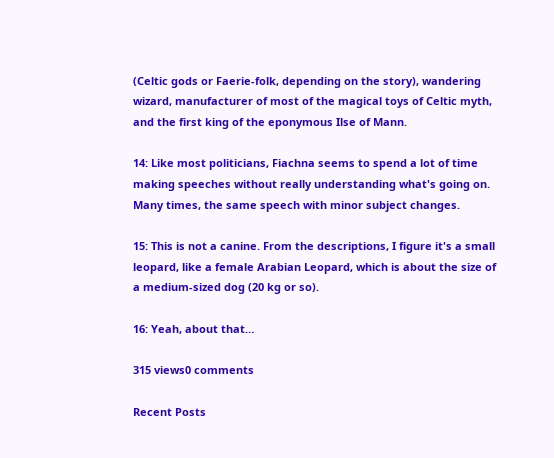(Celtic gods or Faerie-folk, depending on the story), wandering wizard, manufacturer of most of the magical toys of Celtic myth, and the first king of the eponymous Ilse of Mann.

14: Like most politicians, Fiachna seems to spend a lot of time making speeches without really understanding what's going on. Many times, the same speech with minor subject changes.

15: This is not a canine. From the descriptions, I figure it's a small leopard, like a female Arabian Leopard, which is about the size of a medium-sized dog (20 kg or so).

16: Yeah, about that…

315 views0 comments

Recent Posts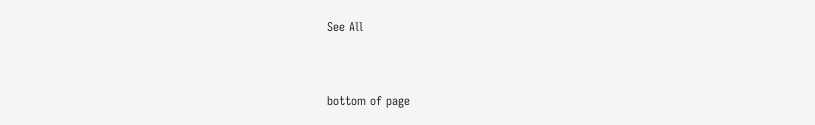See All


bottom of page